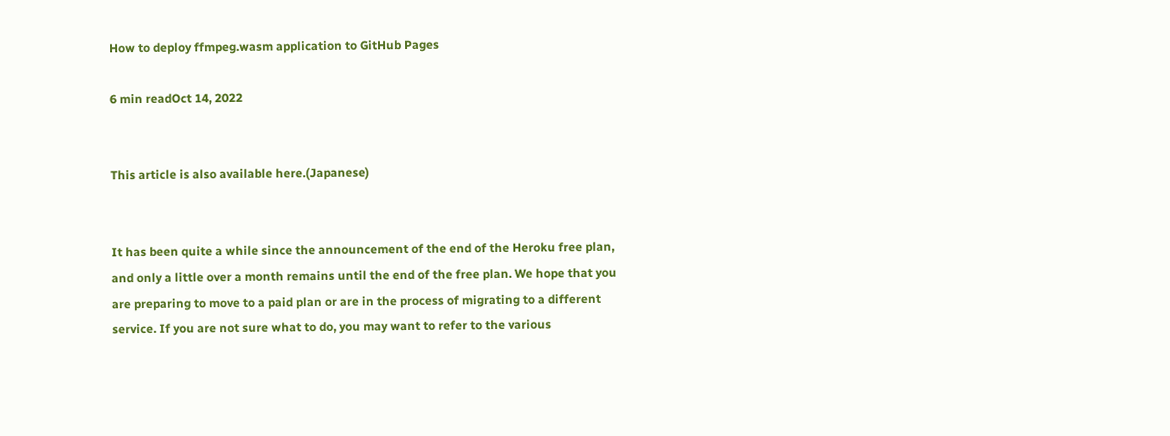How to deploy ffmpeg.wasm application to GitHub Pages

6 min readOct 14, 2022


This article is also available here.(Japanese)


It has been quite a while since the announcement of the end of the Heroku free plan, and only a little over a month remains until the end of the free plan. We hope that you are preparing to move to a paid plan or are in the process of migrating to a different service. If you are not sure what to do, you may want to refer to the various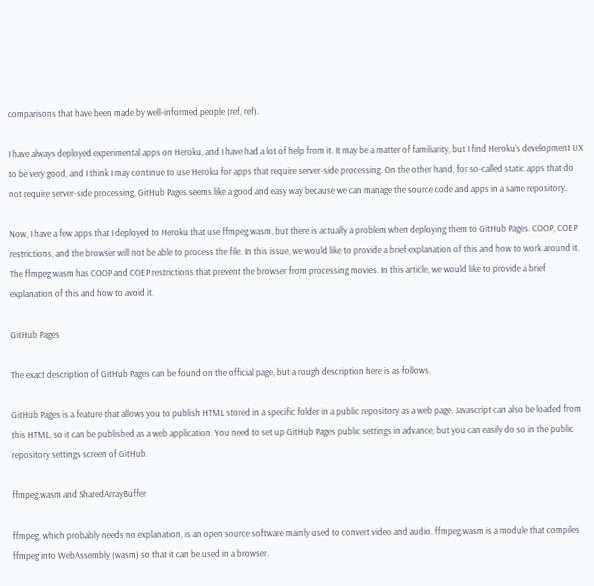comparisons that have been made by well-informed people (ref, ref).

I have always deployed experimental apps on Heroku, and I have had a lot of help from it. It may be a matter of familiarity, but I find Heroku’s development UX to be very good, and I think I may continue to use Heroku for apps that require server-side processing. On the other hand, for so-called static apps that do not require server-side processing, GitHub Pages seems like a good and easy way because we can manage the source code and apps in a same repository.

Now, I have a few apps that I deployed to Heroku that use ffmpeg.wasm, but there is actually a problem when deploying them to GitHub Pages. COOP, COEP restrictions, and the browser will not be able to process the file. In this issue, we would like to provide a brief explanation of this and how to work around it. The ffmpeg.wasm has COOP and COEP restrictions that prevent the browser from processing movies. In this article, we would like to provide a brief explanation of this and how to avoid it.

GitHub Pages

The exact description of GitHub Pages can be found on the official page, but a rough description here is as follows.

GitHub Pages is a feature that allows you to publish HTML stored in a specific folder in a public repository as a web page. Javascript can also be loaded from this HTML, so it can be published as a web application. You need to set up GitHub Pages public settings in advance, but you can easily do so in the public repository settings screen of GitHub.

ffmpeg.wasm and SharedArrayBuffer

ffmpeg, which probably needs no explanation, is an open source software mainly used to convert video and audio. ffmpeg.wasm is a module that compiles ffmpeg into WebAssembly (wasm) so that it can be used in a browser.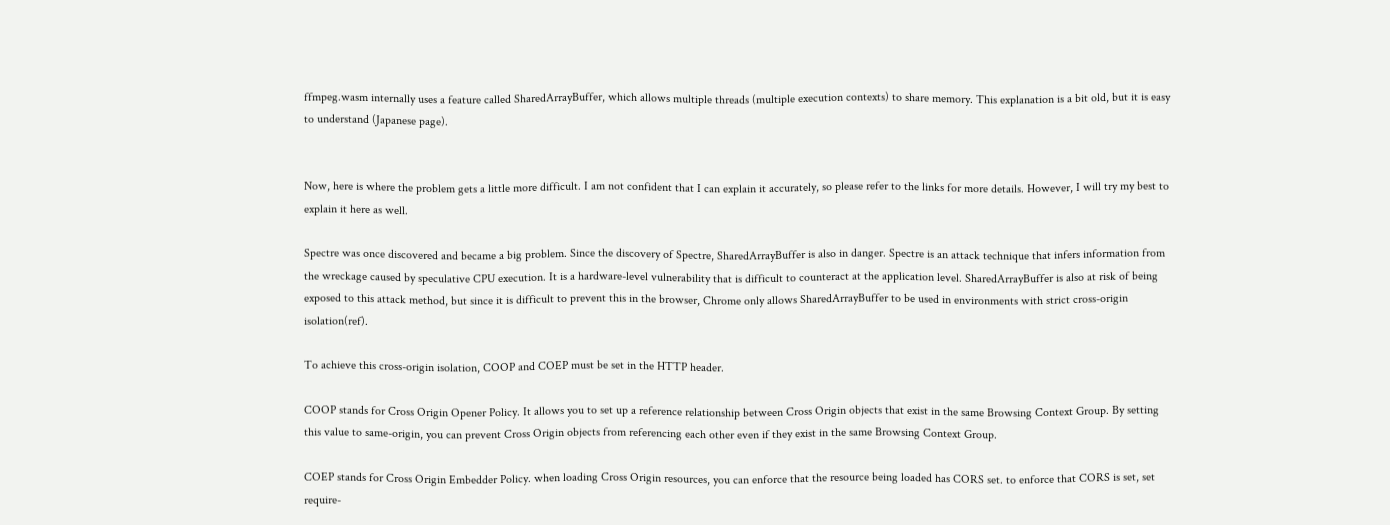ffmpeg.wasm internally uses a feature called SharedArrayBuffer, which allows multiple threads (multiple execution contexts) to share memory. This explanation is a bit old, but it is easy to understand (Japanese page).


Now, here is where the problem gets a little more difficult. I am not confident that I can explain it accurately, so please refer to the links for more details. However, I will try my best to explain it here as well.

Spectre was once discovered and became a big problem. Since the discovery of Spectre, SharedArrayBuffer is also in danger. Spectre is an attack technique that infers information from the wreckage caused by speculative CPU execution. It is a hardware-level vulnerability that is difficult to counteract at the application level. SharedArrayBuffer is also at risk of being exposed to this attack method, but since it is difficult to prevent this in the browser, Chrome only allows SharedArrayBuffer to be used in environments with strict cross-origin isolation(ref).

To achieve this cross-origin isolation, COOP and COEP must be set in the HTTP header.

COOP stands for Cross Origin Opener Policy. It allows you to set up a reference relationship between Cross Origin objects that exist in the same Browsing Context Group. By setting this value to same-origin, you can prevent Cross Origin objects from referencing each other even if they exist in the same Browsing Context Group.

COEP stands for Cross Origin Embedder Policy. when loading Cross Origin resources, you can enforce that the resource being loaded has CORS set. to enforce that CORS is set, set require-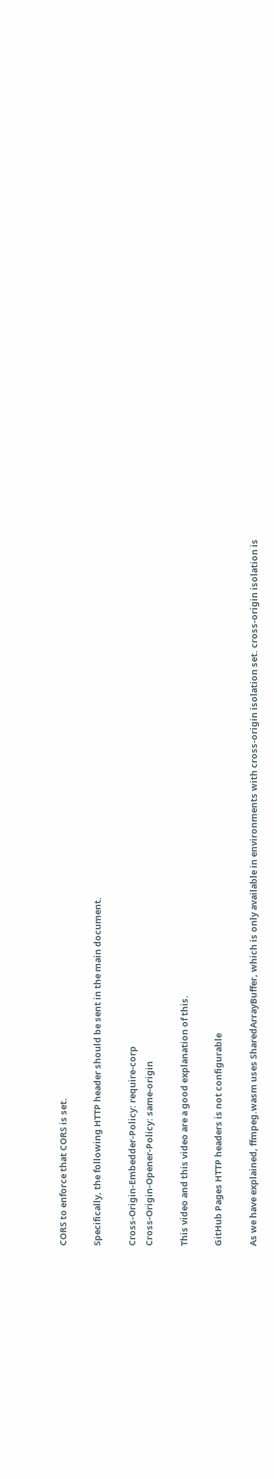CORS to enforce that CORS is set.

Specifically, the following HTTP header should be sent in the main document.

Cross-Origin-Embedder-Policy: require-corp
Cross-Origin-Opener-Policy: same-origin

This video and this video are a good explanation of this.

GitHub Pages HTTP headers is not configurable

As we have explained, ffmpeg.wasm uses SharedArrayBuffer, which is only available in environments with cross-origin isolation set. cross-origin isolation is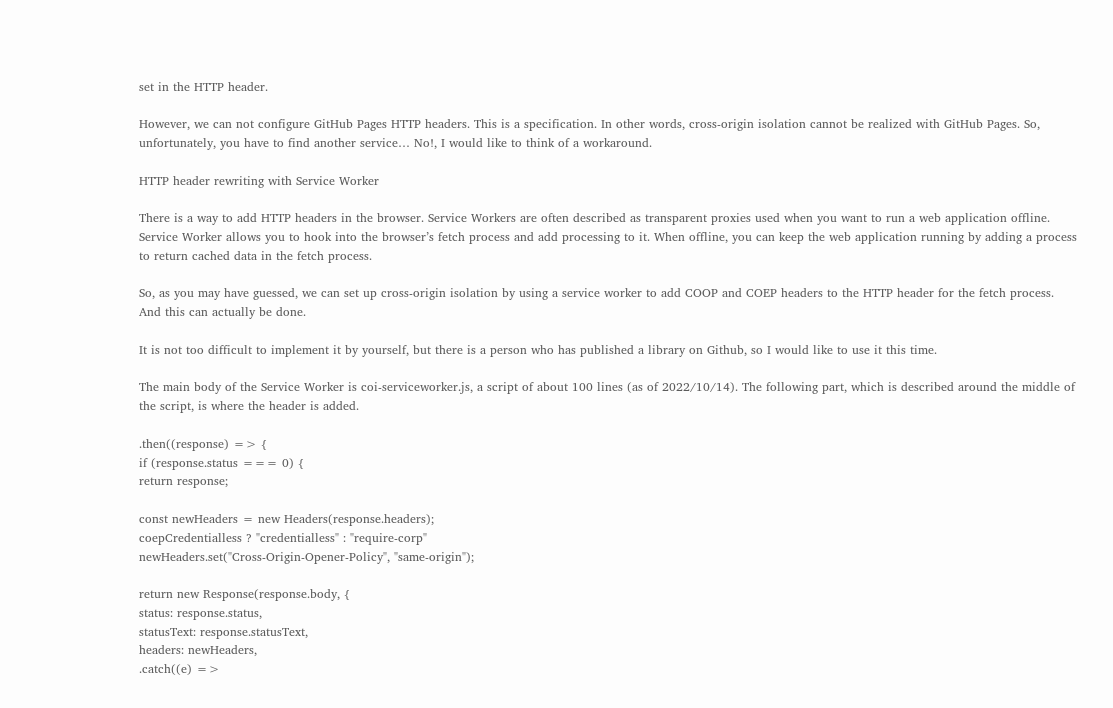set in the HTTP header.

However, we can not configure GitHub Pages HTTP headers. This is a specification. In other words, cross-origin isolation cannot be realized with GitHub Pages. So, unfortunately, you have to find another service… No!, I would like to think of a workaround.

HTTP header rewriting with Service Worker

There is a way to add HTTP headers in the browser. Service Workers are often described as transparent proxies used when you want to run a web application offline. Service Worker allows you to hook into the browser’s fetch process and add processing to it. When offline, you can keep the web application running by adding a process to return cached data in the fetch process.

So, as you may have guessed, we can set up cross-origin isolation by using a service worker to add COOP and COEP headers to the HTTP header for the fetch process. And this can actually be done.

It is not too difficult to implement it by yourself, but there is a person who has published a library on Github, so I would like to use it this time.

The main body of the Service Worker is coi-serviceworker.js, a script of about 100 lines (as of 2022/10/14). The following part, which is described around the middle of the script, is where the header is added.

.then((response) => {
if (response.status === 0) {
return response;

const newHeaders = new Headers(response.headers);
coepCredentialless ? "credentialless" : "require-corp"
newHeaders.set("Cross-Origin-Opener-Policy", "same-origin");

return new Response(response.body, {
status: response.status,
statusText: response.statusText,
headers: newHeaders,
.catch((e) =>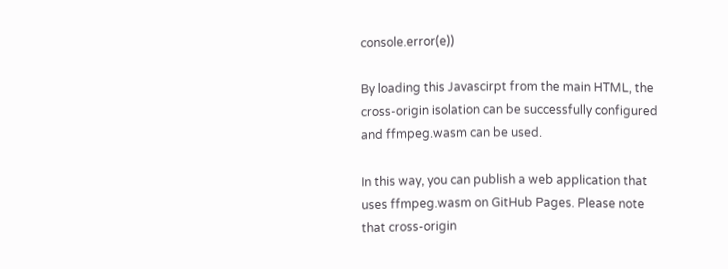console.error(e))

By loading this Javascirpt from the main HTML, the cross-origin isolation can be successfully configured and ffmpeg.wasm can be used.

In this way, you can publish a web application that uses ffmpeg.wasm on GitHub Pages. Please note that cross-origin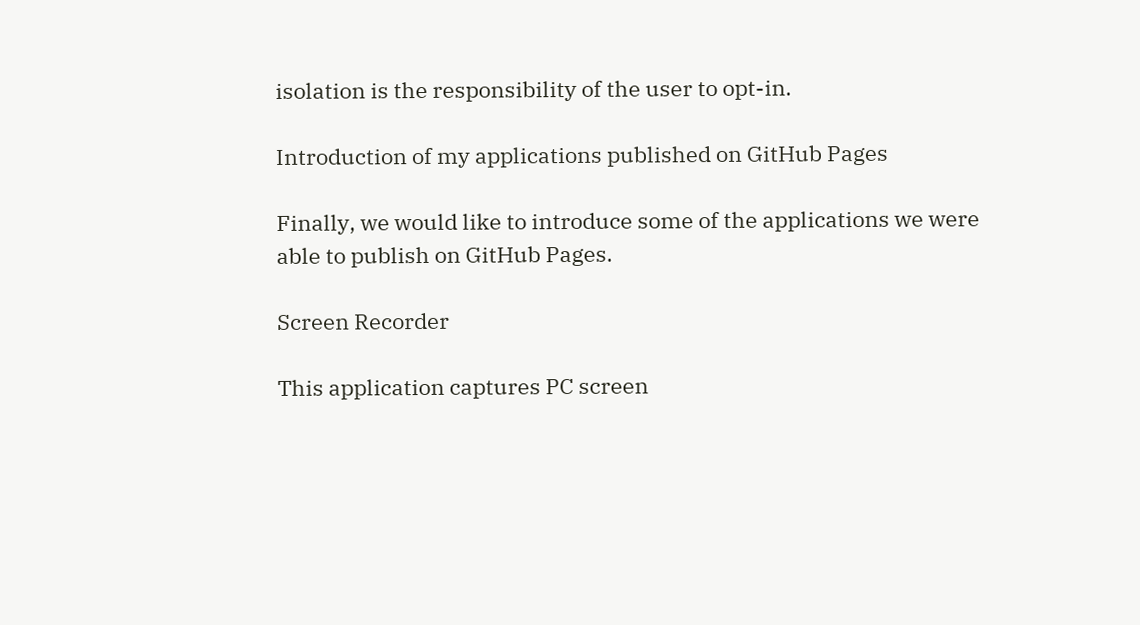isolation is the responsibility of the user to opt-in.

Introduction of my applications published on GitHub Pages

Finally, we would like to introduce some of the applications we were able to publish on GitHub Pages.

Screen Recorder

This application captures PC screen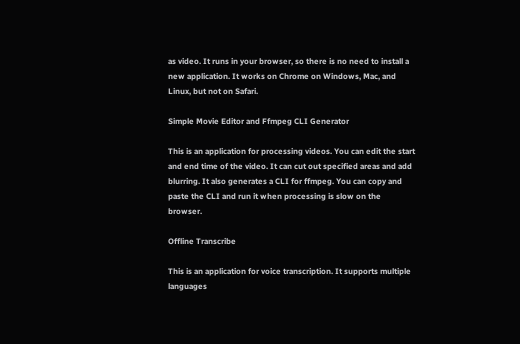as video. It runs in your browser, so there is no need to install a new application. It works on Chrome on Windows, Mac, and Linux, but not on Safari.

Simple Movie Editor and Ffmpeg CLI Generator

This is an application for processing videos. You can edit the start and end time of the video. It can cut out specified areas and add blurring. It also generates a CLI for ffmpeg. You can copy and paste the CLI and run it when processing is slow on the browser.

Offline Transcribe

This is an application for voice transcription. It supports multiple languages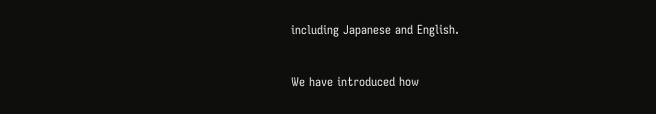including Japanese and English.


We have introduced how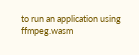to run an application using ffmpeg.wasm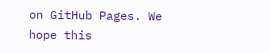on GitHub Pages. We hope this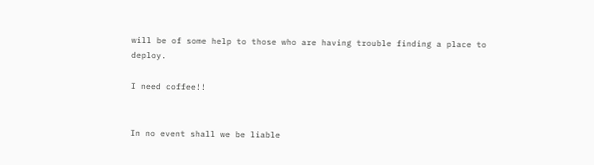will be of some help to those who are having trouble finding a place to deploy.

I need coffee!!


In no event shall we be liable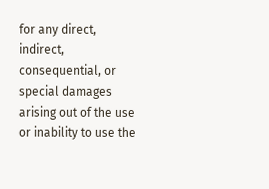for any direct, indirect, consequential, or special damages arising out of the use or inability to use the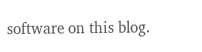software on this blog.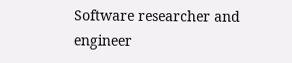Software researcher and engineer